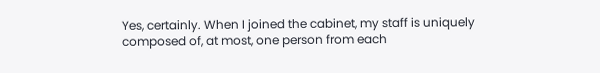Yes, certainly. When I joined the cabinet, my staff is uniquely composed of, at most, one person from each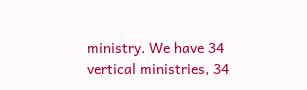ministry. We have 34 vertical ministries, 34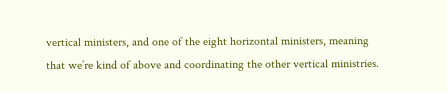vertical ministers, and one of the eight horizontal ministers, meaning that we’re kind of above and coordinating the other vertical ministries.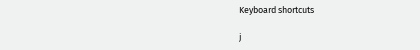Keyboard shortcuts

j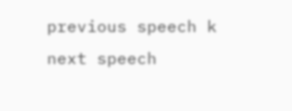previous speech k next speech